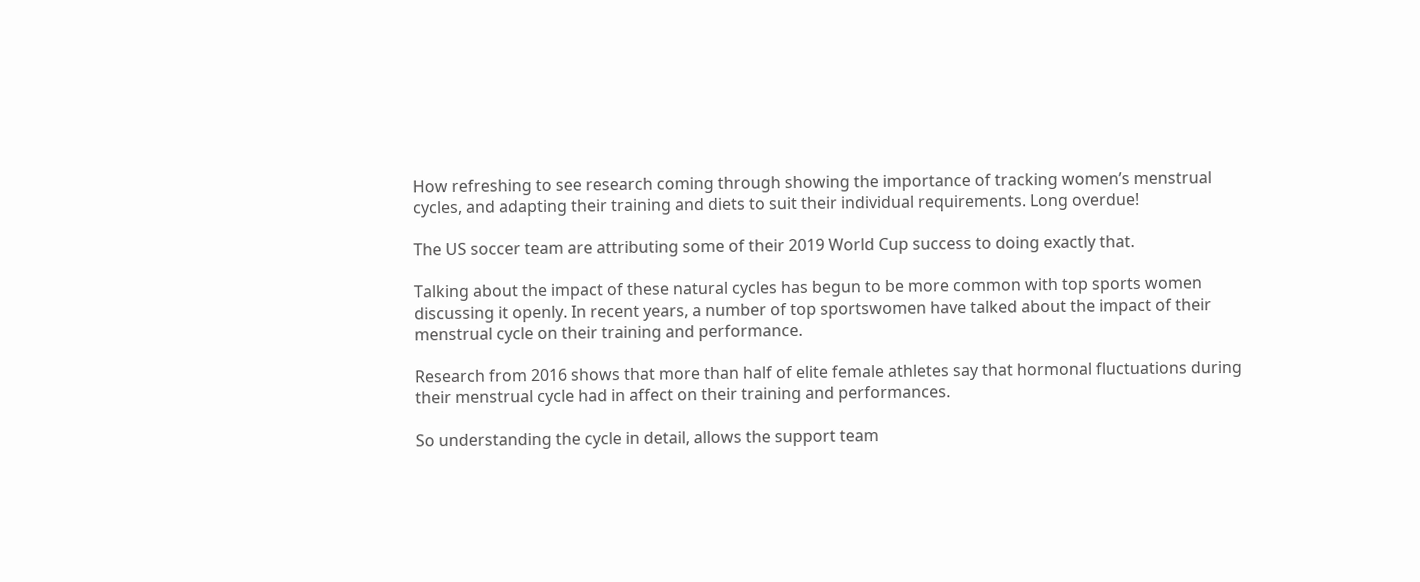How refreshing to see research coming through showing the importance of tracking women’s menstrual cycles, and adapting their training and diets to suit their individual requirements. Long overdue!

The US soccer team are attributing some of their 2019 World Cup success to doing exactly that.

Talking about the impact of these natural cycles has begun to be more common with top sports women discussing it openly. In recent years, a number of top sportswomen have talked about the impact of their menstrual cycle on their training and performance.

Research from 2016 shows that more than half of elite female athletes say that hormonal fluctuations during their menstrual cycle had in affect on their training and performances.

So understanding the cycle in detail, allows the support team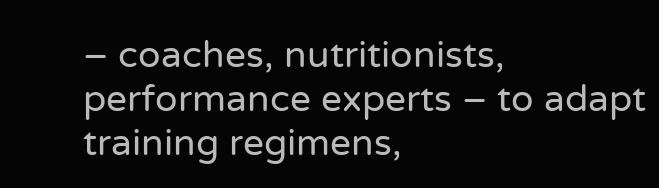– coaches, nutritionists, performance experts – to adapt training regimens,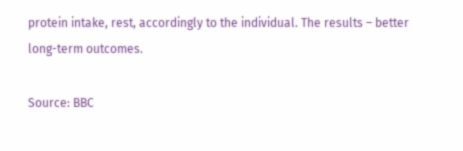protein intake, rest, accordingly to the individual. The results – better long-term outcomes.

Source: BBC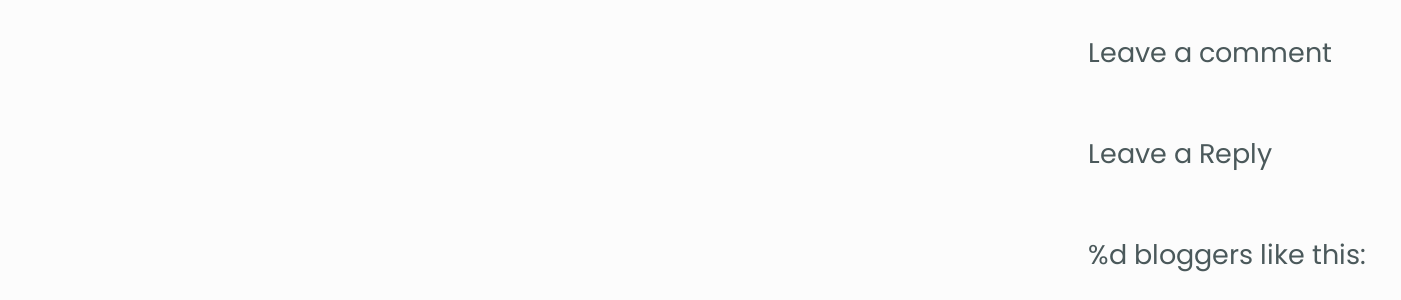Leave a comment

Leave a Reply

%d bloggers like this: